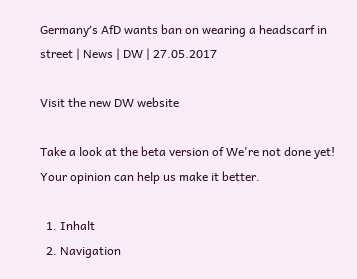Germany′s AfD wants ban on wearing a headscarf in street | News | DW | 27.05.2017

Visit the new DW website

Take a look at the beta version of We're not done yet! Your opinion can help us make it better.

  1. Inhalt
  2. Navigation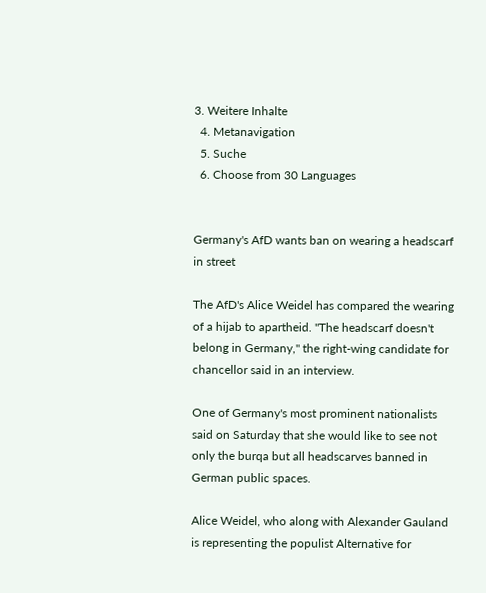3. Weitere Inhalte
  4. Metanavigation
  5. Suche
  6. Choose from 30 Languages


Germany's AfD wants ban on wearing a headscarf in street

The AfD's Alice Weidel has compared the wearing of a hijab to apartheid. "The headscarf doesn't belong in Germany," the right-wing candidate for chancellor said in an interview.

One of Germany's most prominent nationalists said on Saturday that she would like to see not only the burqa but all headscarves banned in German public spaces.

Alice Weidel, who along with Alexander Gauland is representing the populist Alternative for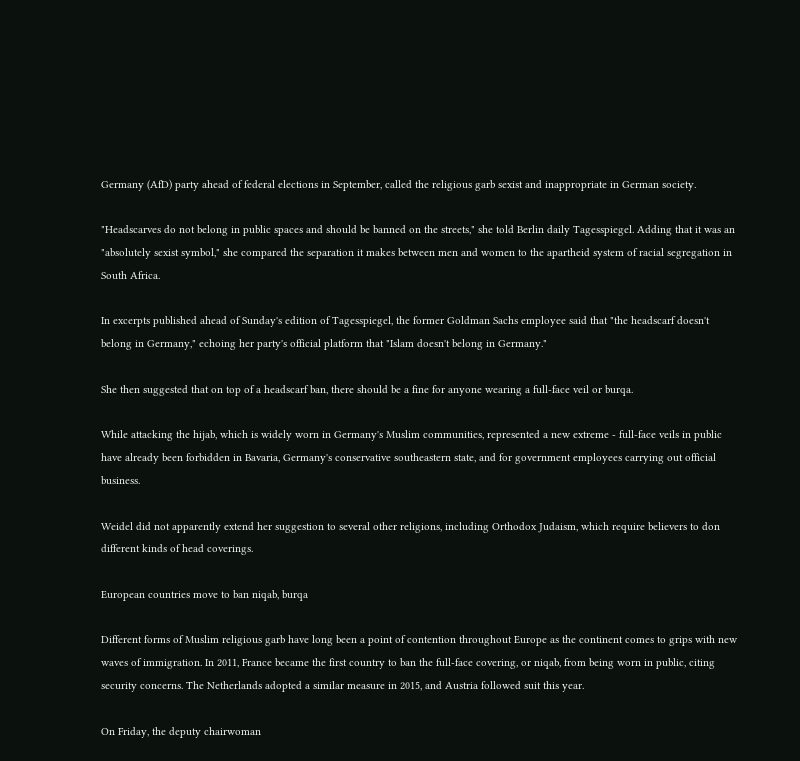Germany (AfD) party ahead of federal elections in September, called the religious garb sexist and inappropriate in German society.

"Headscarves do not belong in public spaces and should be banned on the streets," she told Berlin daily Tagesspiegel. Adding that it was an "absolutely sexist symbol," she compared the separation it makes between men and women to the apartheid system of racial segregation in South Africa.

In excerpts published ahead of Sunday's edition of Tagesspiegel, the former Goldman Sachs employee said that "the headscarf doesn't belong in Germany," echoing her party's official platform that "Islam doesn't belong in Germany."

She then suggested that on top of a headscarf ban, there should be a fine for anyone wearing a full-face veil or burqa.

While attacking the hijab, which is widely worn in Germany's Muslim communities, represented a new extreme - full-face veils in public have already been forbidden in Bavaria, Germany's conservative southeastern state, and for government employees carrying out official business.

Weidel did not apparently extend her suggestion to several other religions, including Orthodox Judaism, which require believers to don different kinds of head coverings.

European countries move to ban niqab, burqa

Different forms of Muslim religious garb have long been a point of contention throughout Europe as the continent comes to grips with new waves of immigration. In 2011, France became the first country to ban the full-face covering, or niqab, from being worn in public, citing security concerns. The Netherlands adopted a similar measure in 2015, and Austria followed suit this year.

On Friday, the deputy chairwoman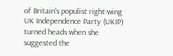of Britain's populist right-wing UK Independence Party (UKIP) turned heads when she suggested the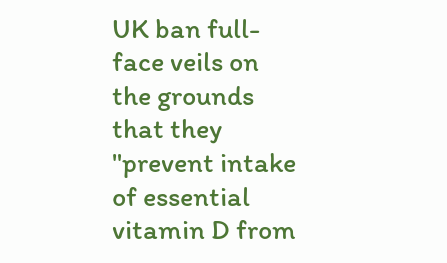UK ban full-face veils on the grounds that they "prevent intake of essential vitamin D from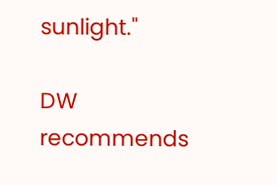sunlight."

DW recommends